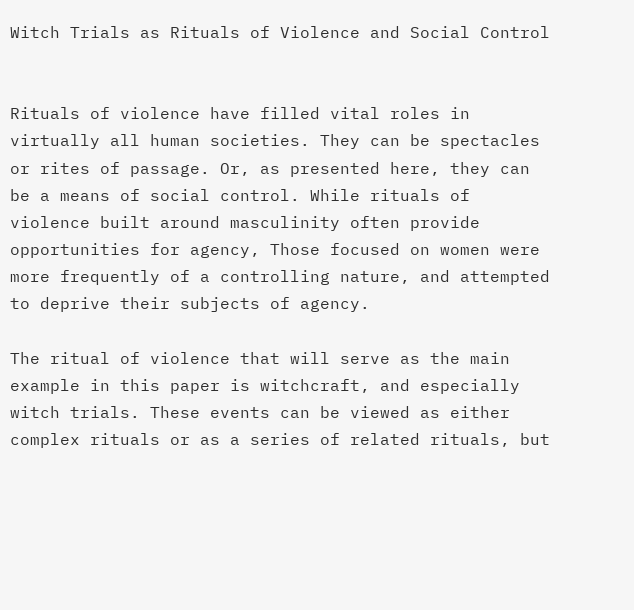Witch Trials as Rituals of Violence and Social Control


Rituals of violence have filled vital roles in virtually all human societies. They can be spectacles or rites of passage. Or, as presented here, they can be a means of social control. While rituals of violence built around masculinity often provide opportunities for agency, Those focused on women were more frequently of a controlling nature, and attempted to deprive their subjects of agency.

The ritual of violence that will serve as the main example in this paper is witchcraft, and especially witch trials. These events can be viewed as either complex rituals or as a series of related rituals, but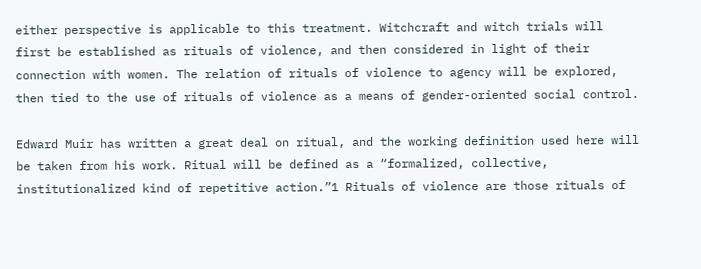either perspective is applicable to this treatment. Witchcraft and witch trials will first be established as rituals of violence, and then considered in light of their connection with women. The relation of rituals of violence to agency will be explored, then tied to the use of rituals of violence as a means of gender-oriented social control.

Edward Muir has written a great deal on ritual, and the working definition used here will be taken from his work. Ritual will be defined as a “formalized, collective, institutionalized kind of repetitive action.”1 Rituals of violence are those rituals of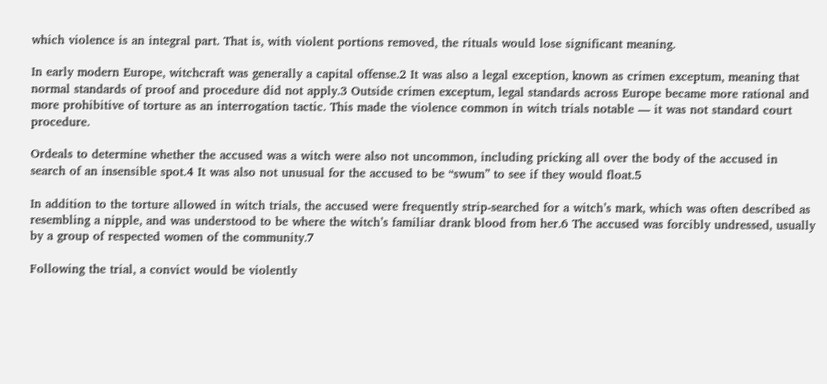which violence is an integral part. That is, with violent portions removed, the rituals would lose significant meaning.

In early modern Europe, witchcraft was generally a capital offense.2 It was also a legal exception, known as crimen exceptum, meaning that normal standards of proof and procedure did not apply.3 Outside crimen exceptum, legal standards across Europe became more rational and more prohibitive of torture as an interrogation tactic. This made the violence common in witch trials notable — it was not standard court procedure.

Ordeals to determine whether the accused was a witch were also not uncommon, including pricking all over the body of the accused in search of an insensible spot.4 It was also not unusual for the accused to be “swum” to see if they would float.5

In addition to the torture allowed in witch trials, the accused were frequently strip-searched for a witch’s mark, which was often described as resembling a nipple, and was understood to be where the witch’s familiar drank blood from her.6 The accused was forcibly undressed, usually by a group of respected women of the community.7

Following the trial, a convict would be violently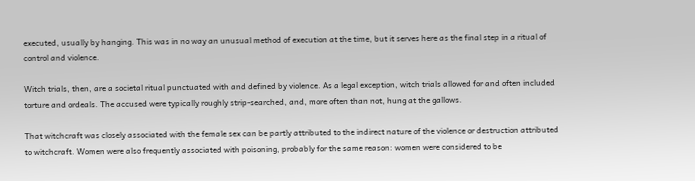executed, usually by hanging. This was in no way an unusual method of execution at the time, but it serves here as the final step in a ritual of control and violence.

Witch trials, then, are a societal ritual punctuated with and defined by violence. As a legal exception, witch trials allowed for and often included torture and ordeals. The accused were typically roughly strip-searched, and, more often than not, hung at the gallows.

That witchcraft was closely associated with the female sex can be partly attributed to the indirect nature of the violence or destruction attributed to witchcraft. Women were also frequently associated with poisoning, probably for the same reason: women were considered to be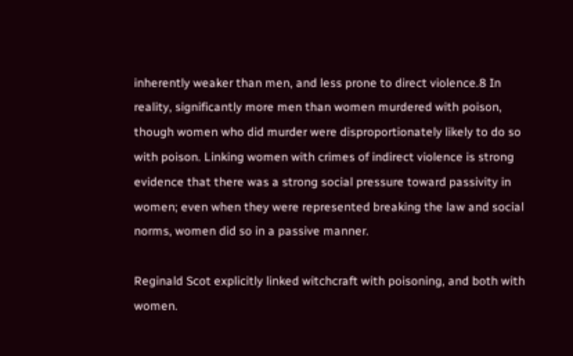inherently weaker than men, and less prone to direct violence.8 In reality, significantly more men than women murdered with poison, though women who did murder were disproportionately likely to do so with poison. Linking women with crimes of indirect violence is strong evidence that there was a strong social pressure toward passivity in women; even when they were represented breaking the law and social norms, women did so in a passive manner.

Reginald Scot explicitly linked witchcraft with poisoning, and both with women.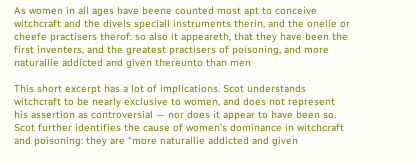As women in all ages have beene counted most apt to conceive witchcraft and the divels speciall instruments therin, and the onelie or cheefe practisers therof: so also it appeareth, that they have been the first inventers, and the greatest practisers of poisoning, and more naturallie addicted and given thereunto than men

This short excerpt has a lot of implications. Scot understands witchcraft to be nearly exclusive to women, and does not represent his assertion as controversial — nor does it appear to have been so. Scot further identifies the cause of women’s dominance in witchcraft and poisoning: they are “more naturallie addicted and given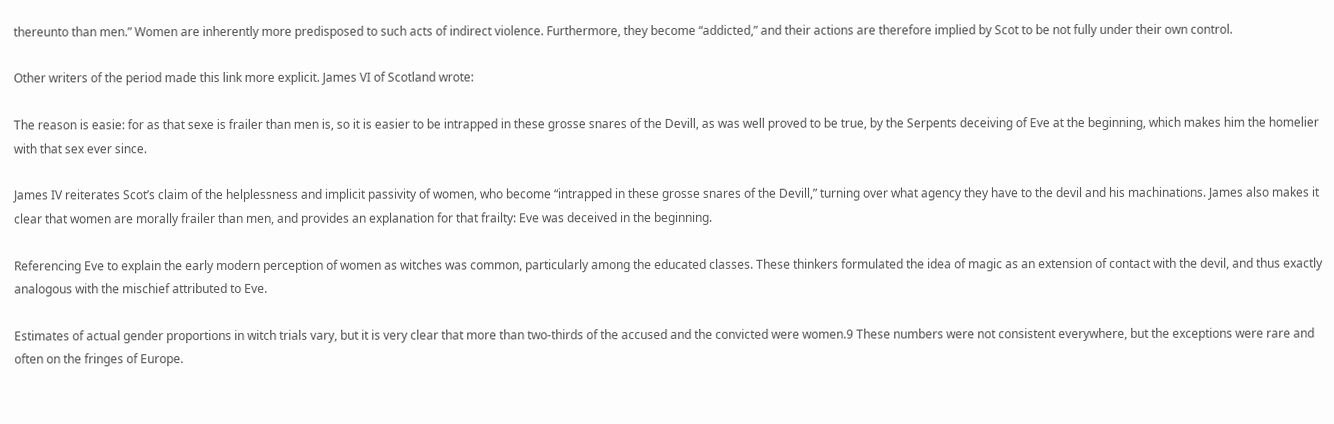thereunto than men.” Women are inherently more predisposed to such acts of indirect violence. Furthermore, they become “addicted,” and their actions are therefore implied by Scot to be not fully under their own control.

Other writers of the period made this link more explicit. James VI of Scotland wrote:

The reason is easie: for as that sexe is frailer than men is, so it is easier to be intrapped in these grosse snares of the Devill, as was well proved to be true, by the Serpents deceiving of Eve at the beginning, which makes him the homelier with that sex ever since.

James IV reiterates Scot’s claim of the helplessness and implicit passivity of women, who become “intrapped in these grosse snares of the Devill,” turning over what agency they have to the devil and his machinations. James also makes it clear that women are morally frailer than men, and provides an explanation for that frailty: Eve was deceived in the beginning.

Referencing Eve to explain the early modern perception of women as witches was common, particularly among the educated classes. These thinkers formulated the idea of magic as an extension of contact with the devil, and thus exactly analogous with the mischief attributed to Eve.

Estimates of actual gender proportions in witch trials vary, but it is very clear that more than two-thirds of the accused and the convicted were women.9 These numbers were not consistent everywhere, but the exceptions were rare and often on the fringes of Europe.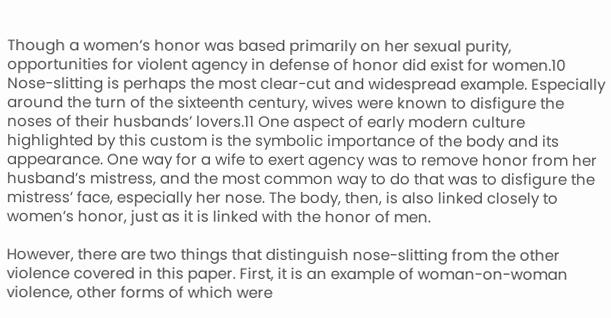Though a women’s honor was based primarily on her sexual purity, opportunities for violent agency in defense of honor did exist for women.10 Nose-slitting is perhaps the most clear-cut and widespread example. Especially around the turn of the sixteenth century, wives were known to disfigure the noses of their husbands’ lovers.11 One aspect of early modern culture highlighted by this custom is the symbolic importance of the body and its appearance. One way for a wife to exert agency was to remove honor from her husband’s mistress, and the most common way to do that was to disfigure the mistress’ face, especially her nose. The body, then, is also linked closely to women’s honor, just as it is linked with the honor of men.

However, there are two things that distinguish nose-slitting from the other violence covered in this paper. First, it is an example of woman-on-woman violence, other forms of which were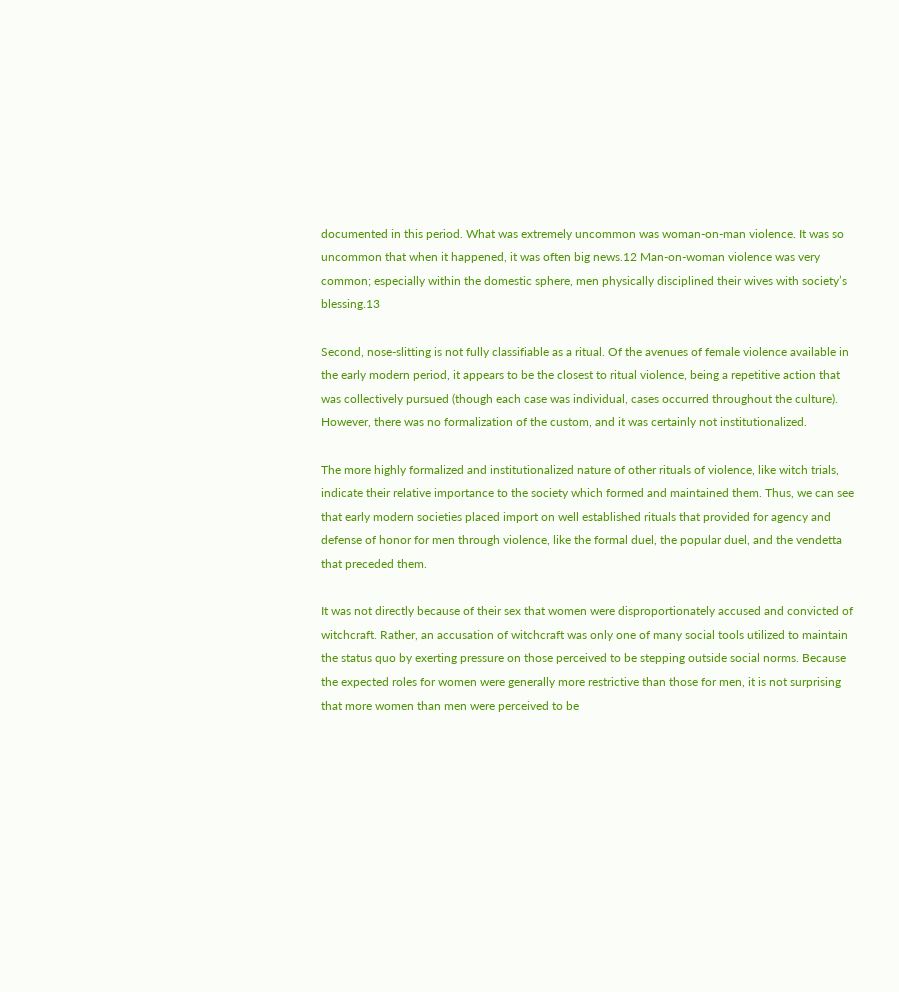documented in this period. What was extremely uncommon was woman-on-man violence. It was so uncommon that when it happened, it was often big news.12 Man-on-woman violence was very common; especially within the domestic sphere, men physically disciplined their wives with society’s blessing.13

Second, nose-slitting is not fully classifiable as a ritual. Of the avenues of female violence available in the early modern period, it appears to be the closest to ritual violence, being a repetitive action that was collectively pursued (though each case was individual, cases occurred throughout the culture). However, there was no formalization of the custom, and it was certainly not institutionalized.

The more highly formalized and institutionalized nature of other rituals of violence, like witch trials, indicate their relative importance to the society which formed and maintained them. Thus, we can see that early modern societies placed import on well established rituals that provided for agency and defense of honor for men through violence, like the formal duel, the popular duel, and the vendetta that preceded them.

It was not directly because of their sex that women were disproportionately accused and convicted of witchcraft. Rather, an accusation of witchcraft was only one of many social tools utilized to maintain the status quo by exerting pressure on those perceived to be stepping outside social norms. Because the expected roles for women were generally more restrictive than those for men, it is not surprising that more women than men were perceived to be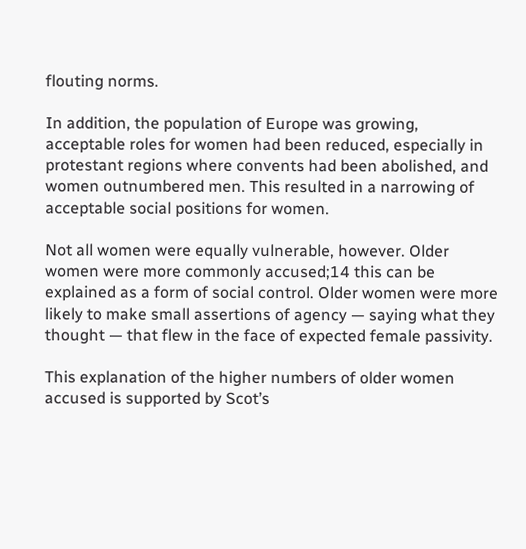flouting norms.

In addition, the population of Europe was growing, acceptable roles for women had been reduced, especially in protestant regions where convents had been abolished, and women outnumbered men. This resulted in a narrowing of acceptable social positions for women.

Not all women were equally vulnerable, however. Older women were more commonly accused;14 this can be explained as a form of social control. Older women were more likely to make small assertions of agency — saying what they thought — that flew in the face of expected female passivity.

This explanation of the higher numbers of older women accused is supported by Scot’s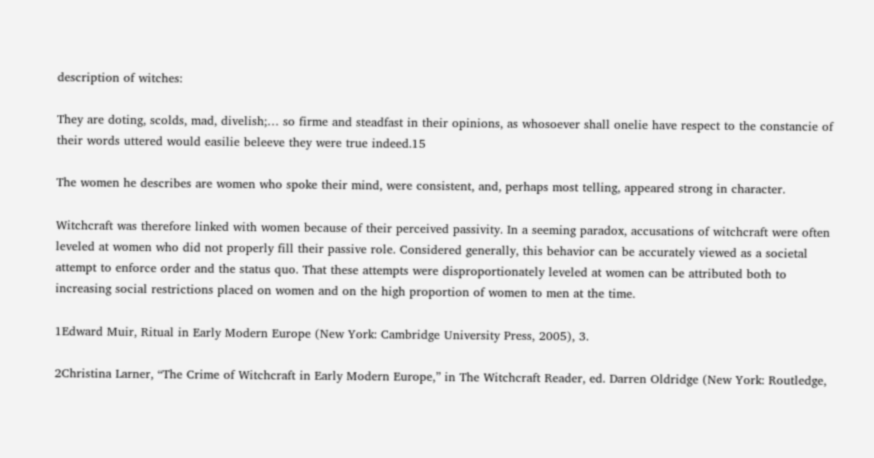description of witches:

They are doting, scolds, mad, divelish;… so firme and steadfast in their opinions, as whosoever shall onelie have respect to the constancie of their words uttered would easilie beleeve they were true indeed.15

The women he describes are women who spoke their mind, were consistent, and, perhaps most telling, appeared strong in character.

Witchcraft was therefore linked with women because of their perceived passivity. In a seeming paradox, accusations of witchcraft were often leveled at women who did not properly fill their passive role. Considered generally, this behavior can be accurately viewed as a societal attempt to enforce order and the status quo. That these attempts were disproportionately leveled at women can be attributed both to increasing social restrictions placed on women and on the high proportion of women to men at the time.

1Edward Muir, Ritual in Early Modern Europe (New York: Cambridge University Press, 2005), 3.

2Christina Larner, “The Crime of Witchcraft in Early Modern Europe,” in The Witchcraft Reader, ed. Darren Oldridge (New York: Routledge,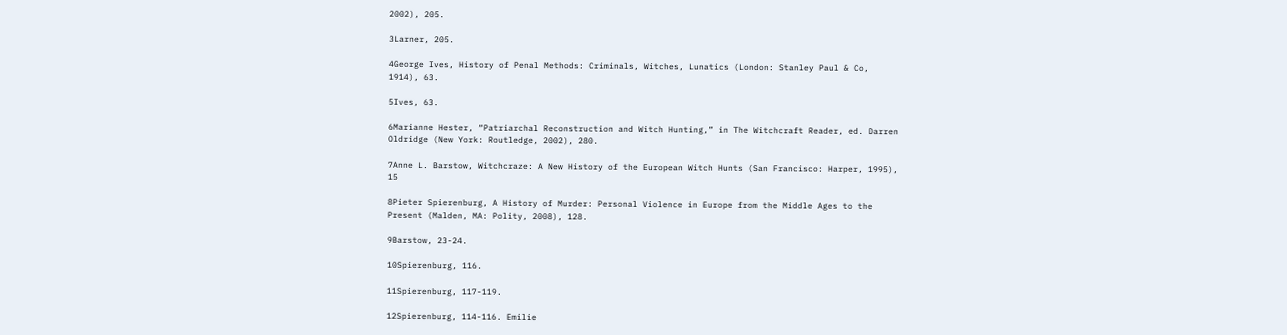2002), 205.

3Larner, 205.

4George Ives, History of Penal Methods: Criminals, Witches, Lunatics (London: Stanley Paul & Co, 1914), 63.

5Ives, 63.

6Marianne Hester, “Patriarchal Reconstruction and Witch Hunting,” in The Witchcraft Reader, ed. Darren Oldridge (New York: Routledge, 2002), 280.

7Anne L. Barstow, Witchcraze: A New History of the European Witch Hunts (San Francisco: Harper, 1995), 15

8Pieter Spierenburg, A History of Murder: Personal Violence in Europe from the Middle Ages to the Present (Malden, MA: Polity, 2008), 128.

9Barstow, 23-24.

10Spierenburg, 116.

11Spierenburg, 117-119.

12Spierenburg, 114-116. Emilie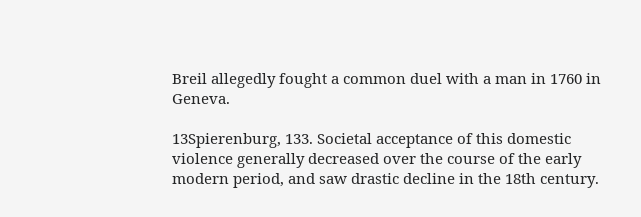Breil allegedly fought a common duel with a man in 1760 in Geneva.

13Spierenburg, 133. Societal acceptance of this domestic violence generally decreased over the course of the early modern period, and saw drastic decline in the 18th century.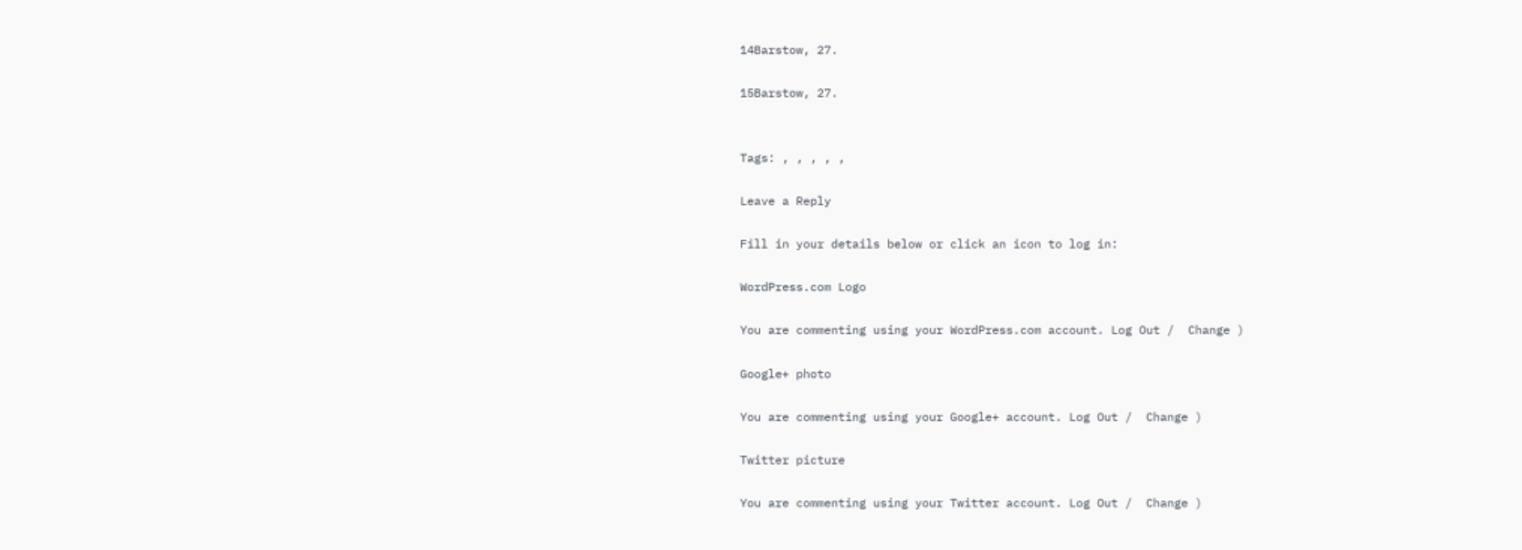14Barstow, 27.

15Barstow, 27.


Tags: , , , , ,

Leave a Reply

Fill in your details below or click an icon to log in:

WordPress.com Logo

You are commenting using your WordPress.com account. Log Out /  Change )

Google+ photo

You are commenting using your Google+ account. Log Out /  Change )

Twitter picture

You are commenting using your Twitter account. Log Out /  Change )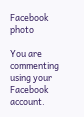Facebook photo

You are commenting using your Facebook account.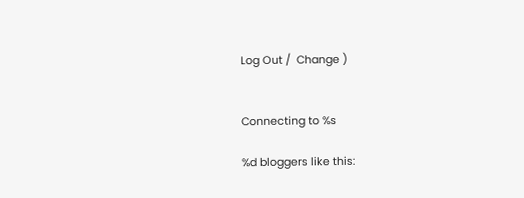Log Out /  Change )


Connecting to %s

%d bloggers like this: